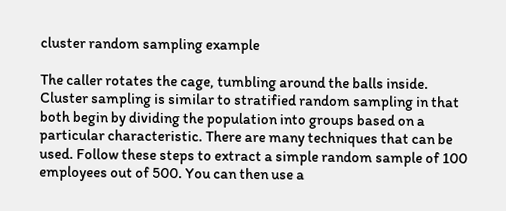cluster random sampling example

The caller rotates the cage, tumbling around the balls inside. Cluster sampling is similar to stratified random sampling in that both begin by dividing the population into groups based on a particular characteristic. There are many techniques that can be used. Follow these steps to extract a simple random sample of 100 employees out of 500. You can then use a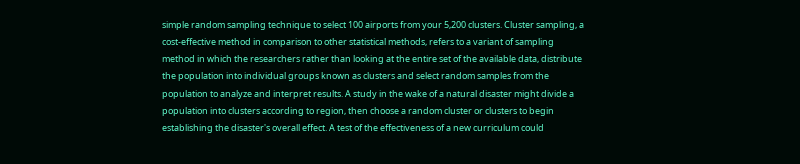simple random sampling technique to select 100 airports from your 5,200 clusters. Cluster sampling, a cost-effective method in comparison to other statistical methods, refers to a variant of sampling method in which the researchers rather than looking at the entire set of the available data, distribute the population into individual groups known as clusters and select random samples from the population to analyze and interpret results. A study in the wake of a natural disaster might divide a population into clusters according to region, then choose a random cluster or clusters to begin establishing the disaster's overall effect. A test of the effectiveness of a new curriculum could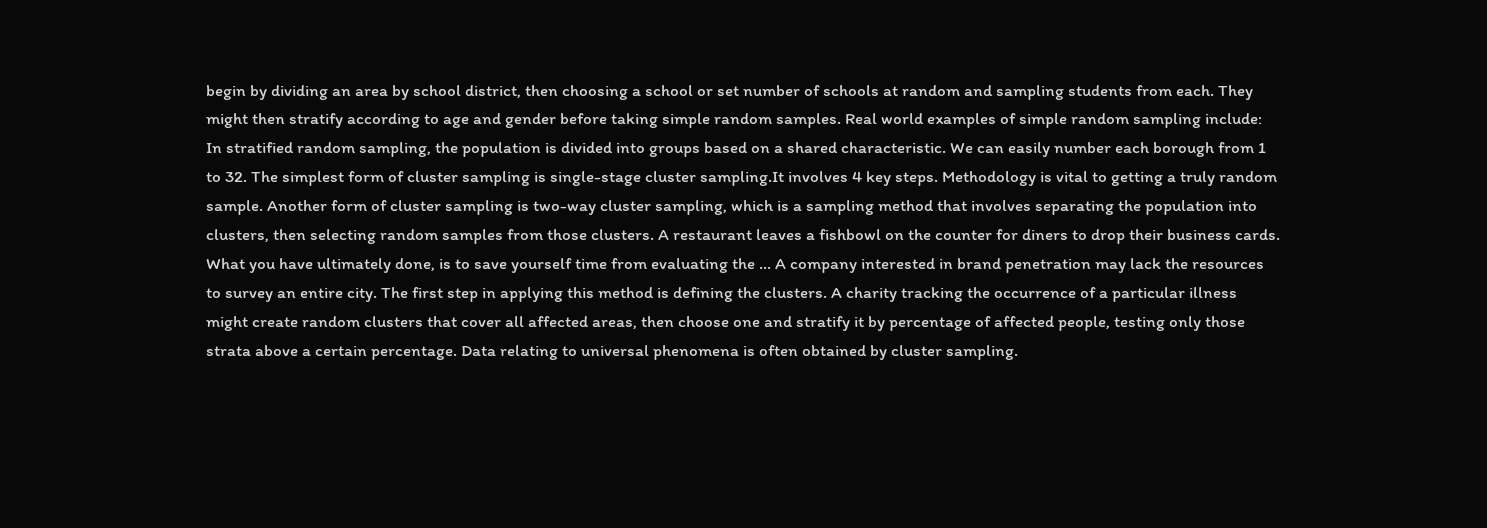begin by dividing an area by school district, then choosing a school or set number of schools at random and sampling students from each. They might then stratify according to age and gender before taking simple random samples. Real world examples of simple random sampling include: In stratified random sampling, the population is divided into groups based on a shared characteristic. We can easily number each borough from 1 to 32. The simplest form of cluster sampling is single-stage cluster sampling.It involves 4 key steps. Methodology is vital to getting a truly random sample. Another form of cluster sampling is two-way cluster sampling, which is a sampling method that involves separating the population into clusters, then selecting random samples from those clusters. A restaurant leaves a fishbowl on the counter for diners to drop their business cards. What you have ultimately done, is to save yourself time from evaluating the … A company interested in brand penetration may lack the resources to survey an entire city. The first step in applying this method is defining the clusters. A charity tracking the occurrence of a particular illness might create random clusters that cover all affected areas, then choose one and stratify it by percentage of affected people, testing only those strata above a certain percentage. Data relating to universal phenomena is often obtained by cluster sampling.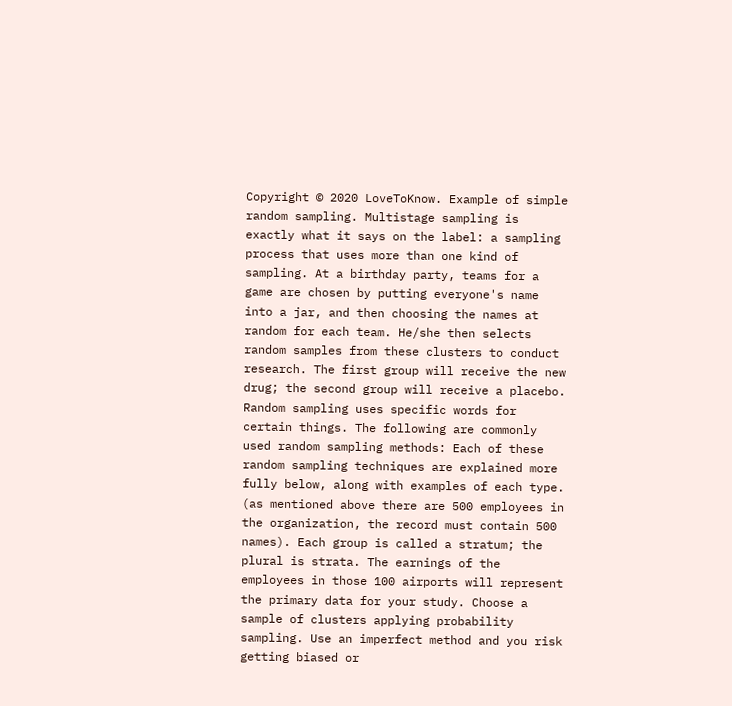Copyright © 2020 LoveToKnow. Example of simple random sampling. Multistage sampling is exactly what it says on the label: a sampling process that uses more than one kind of sampling. At a birthday party, teams for a game are chosen by putting everyone's name into a jar, and then choosing the names at random for each team. He/she then selects random samples from these clusters to conduct research. The first group will receive the new drug; the second group will receive a placebo. Random sampling uses specific words for certain things. The following are commonly used random sampling methods: Each of these random sampling techniques are explained more fully below, along with examples of each type. (as mentioned above there are 500 employees in the organization, the record must contain 500 names). Each group is called a stratum; the plural is strata. The earnings of the employees in those 100 airports will represent the primary data for your study. Choose a sample of clusters applying probability sampling. Use an imperfect method and you risk getting biased or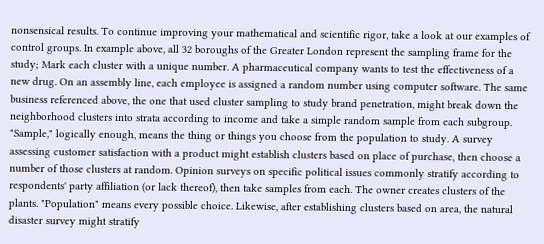nonsensical results. To continue improving your mathematical and scientific rigor, take a look at our examples of control groups. In example above, all 32 boroughs of the Greater London represent the sampling frame for the study; Mark each cluster with a unique number. A pharmaceutical company wants to test the effectiveness of a new drug. On an assembly line, each employee is assigned a random number using computer software. The same business referenced above, the one that used cluster sampling to study brand penetration, might break down the neighborhood clusters into strata according to income and take a simple random sample from each subgroup. "Sample," logically enough, means the thing or things you choose from the population to study. A survey assessing customer satisfaction with a product might establish clusters based on place of purchase, then choose a number of those clusters at random. Opinion surveys on specific political issues commonly stratify according to respondents' party affiliation (or lack thereof), then take samples from each. The owner creates clusters of the plants. "Population" means every possible choice. Likewise, after establishing clusters based on area, the natural disaster survey might stratify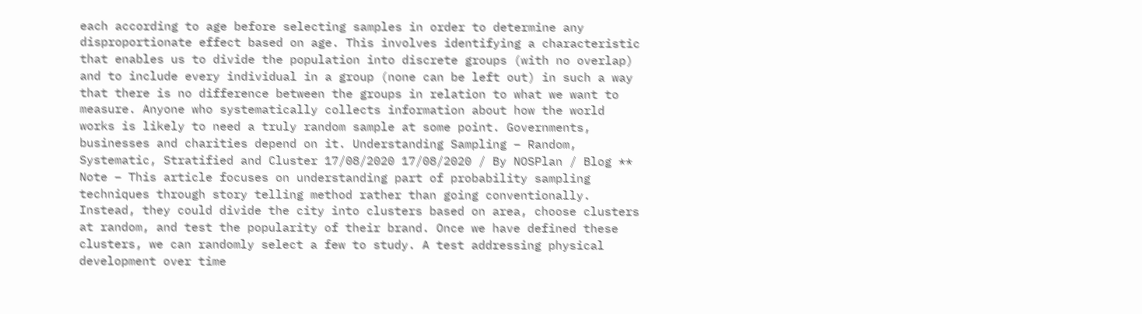each according to age before selecting samples in order to determine any disproportionate effect based on age. This involves identifying a characteristic that enables us to divide the population into discrete groups (with no overlap) and to include every individual in a group (none can be left out) in such a way that there is no difference between the groups in relation to what we want to measure. Anyone who systematically collects information about how the world works is likely to need a truly random sample at some point. Governments, businesses and charities depend on it. Understanding Sampling – Random, Systematic, Stratified and Cluster 17/08/2020 17/08/2020 / By NOSPlan / Blog ** Note – This article focuses on understanding part of probability sampling techniques through story telling method rather than going conventionally. Instead, they could divide the city into clusters based on area, choose clusters at random, and test the popularity of their brand. Once we have defined these clusters, we can randomly select a few to study. A test addressing physical development over time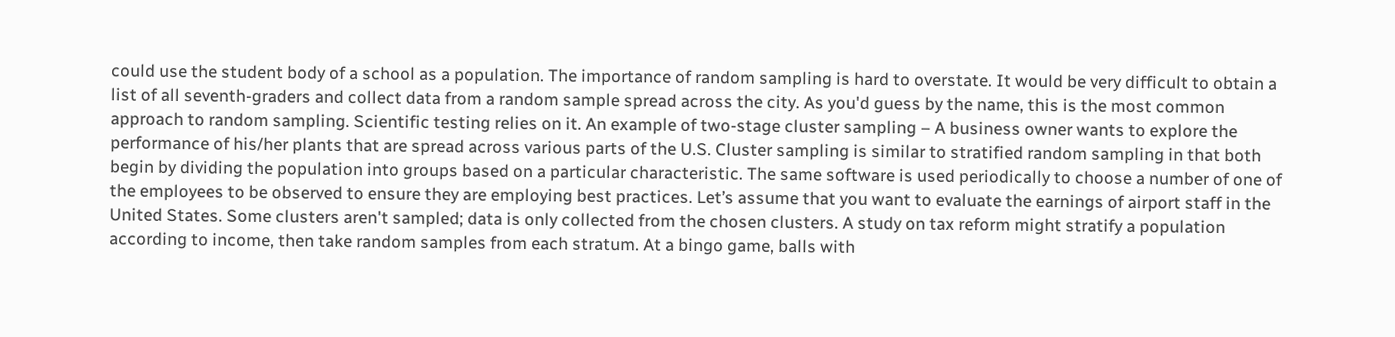could use the student body of a school as a population. The importance of random sampling is hard to overstate. It would be very difficult to obtain a list of all seventh-graders and collect data from a random sample spread across the city. As you'd guess by the name, this is the most common approach to random sampling. Scientific testing relies on it. An example of two-stage cluster sampling – A business owner wants to explore the performance of his/her plants that are spread across various parts of the U.S. Cluster sampling is similar to stratified random sampling in that both begin by dividing the population into groups based on a particular characteristic. The same software is used periodically to choose a number of one of the employees to be observed to ensure they are employing best practices. Let’s assume that you want to evaluate the earnings of airport staff in the United States. Some clusters aren't sampled; data is only collected from the chosen clusters. A study on tax reform might stratify a population according to income, then take random samples from each stratum. At a bingo game, balls with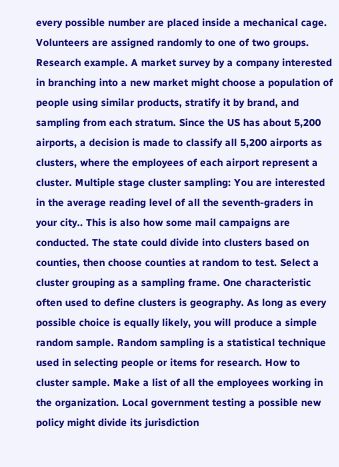every possible number are placed inside a mechanical cage. Volunteers are assigned randomly to one of two groups. Research example. A market survey by a company interested in branching into a new market might choose a population of people using similar products, stratify it by brand, and sampling from each stratum. Since the US has about 5,200 airports, a decision is made to classify all 5,200 airports as clusters, where the employees of each airport represent a cluster. Multiple stage cluster sampling: You are interested in the average reading level of all the seventh-graders in your city.. This is also how some mail campaigns are conducted. The state could divide into clusters based on counties, then choose counties at random to test. Select a cluster grouping as a sampling frame. One characteristic often used to define clusters is geography. As long as every possible choice is equally likely, you will produce a simple random sample. Random sampling is a statistical technique used in selecting people or items for research. How to cluster sample. Make a list of all the employees working in the organization. Local government testing a possible new policy might divide its jurisdiction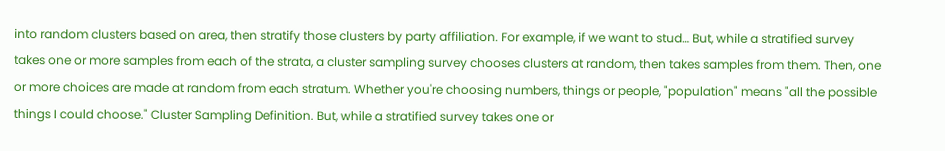into random clusters based on area, then stratify those clusters by party affiliation. For example, if we want to stud… But, while a stratified survey takes one or more samples from each of the strata, a cluster sampling survey chooses clusters at random, then takes samples from them. Then, one or more choices are made at random from each stratum. Whether you're choosing numbers, things or people, "population" means "all the possible things I could choose." Cluster Sampling Definition. But, while a stratified survey takes one or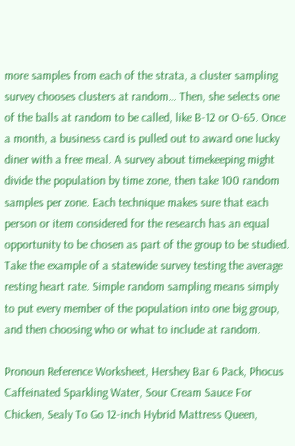more samples from each of the strata, a cluster sampling survey chooses clusters at random… Then, she selects one of the balls at random to be called, like B-12 or O-65. Once a month, a business card is pulled out to award one lucky diner with a free meal. A survey about timekeeping might divide the population by time zone, then take 100 random samples per zone. Each technique makes sure that each person or item considered for the research has an equal opportunity to be chosen as part of the group to be studied. Take the example of a statewide survey testing the average resting heart rate. Simple random sampling means simply to put every member of the population into one big group, and then choosing who or what to include at random.

Pronoun Reference Worksheet, Hershey Bar 6 Pack, Phocus Caffeinated Sparkling Water, Sour Cream Sauce For Chicken, Sealy To Go 12-inch Hybrid Mattress Queen,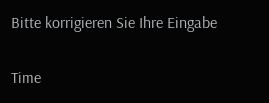Bitte korrigieren Sie Ihre Eingabe

Time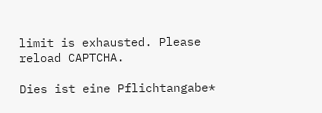limit is exhausted. Please reload CAPTCHA.

Dies ist eine Pflichtangabe*